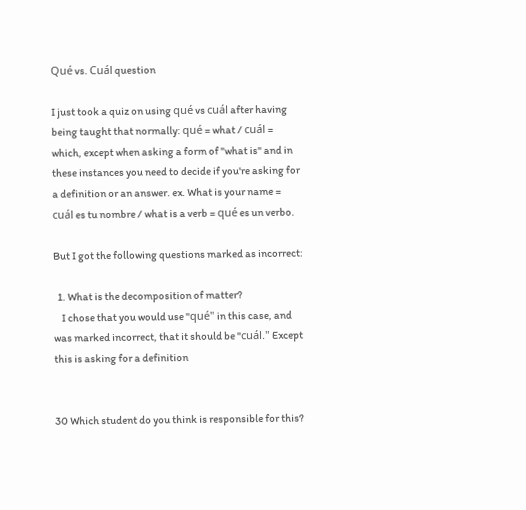Qué vs. Cuál question

I just took a quiz on using qué vs cuál after having being taught that normally: qué = what / cuál = which, except when asking a form of "what is" and in these instances you need to decide if you're asking for a definition or an answer. ex. What is your name = cuál es tu nombre / what is a verb = qué es un verbo.

But I got the following questions marked as incorrect:

  1. What is the decomposition of matter?
    I chose that you would use "qué" in this case, and was marked incorrect, that it should be "cuál." Except this is asking for a definition


30 Which student do you think is responsible for this?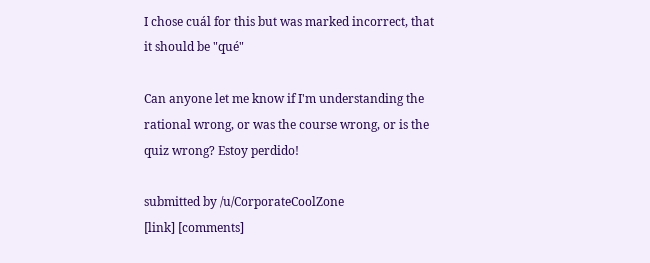I chose cuál for this but was marked incorrect, that it should be "qué"

Can anyone let me know if I'm understanding the rational wrong, or was the course wrong, or is the quiz wrong? Estoy perdido!

submitted by /u/CorporateCoolZone
[link] [comments]